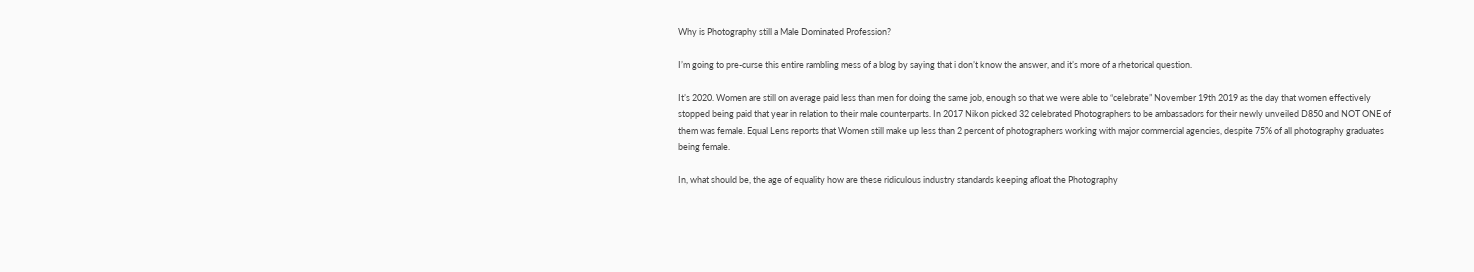Why is Photography still a Male Dominated Profession?

I’m going to pre-curse this entire rambling mess of a blog by saying that i don’t know the answer, and it’s more of a rhetorical question.

It’s 2020. Women are still on average paid less than men for doing the same job, enough so that we were able to “celebrate” November 19th 2019 as the day that women effectively stopped being paid that year in relation to their male counterparts. In 2017 Nikon picked 32 celebrated Photographers to be ambassadors for their newly unveiled D850 and NOT ONE of them was female. Equal Lens reports that Women still make up less than 2 percent of photographers working with major commercial agencies, despite 75% of all photography graduates being female.

In, what should be, the age of equality how are these ridiculous industry standards keeping afloat the Photography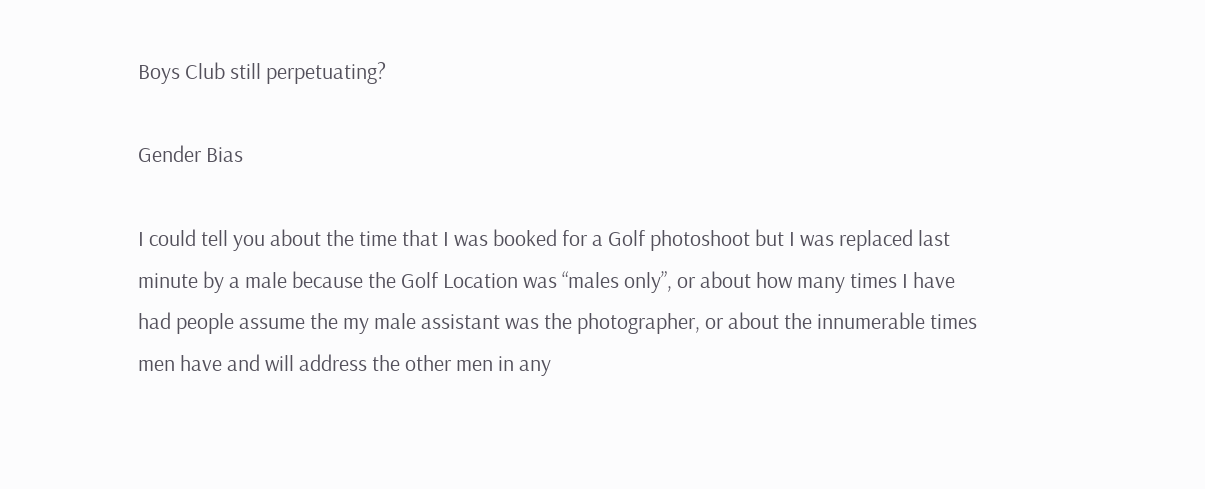Boys Club still perpetuating?

Gender Bias

I could tell you about the time that I was booked for a Golf photoshoot but I was replaced last minute by a male because the Golf Location was “males only”, or about how many times I have had people assume the my male assistant was the photographer, or about the innumerable times men have and will address the other men in any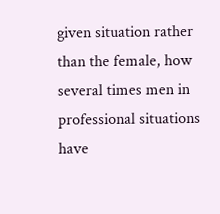given situation rather than the female, how several times men in professional situations have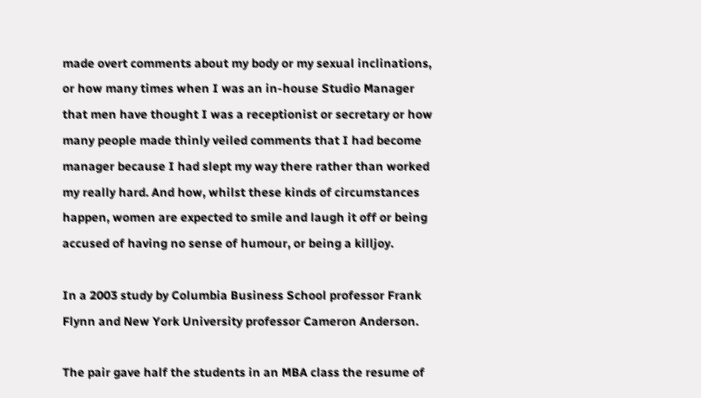made overt comments about my body or my sexual inclinations, or how many times when I was an in-house Studio Manager that men have thought I was a receptionist or secretary or how many people made thinly veiled comments that I had become manager because I had slept my way there rather than worked my really hard. And how, whilst these kinds of circumstances happen, women are expected to smile and laugh it off or being accused of having no sense of humour, or being a killjoy.

In a 2003 study by Columbia Business School professor Frank Flynn and New York University professor Cameron Anderson.

The pair gave half the students in an MBA class the resume of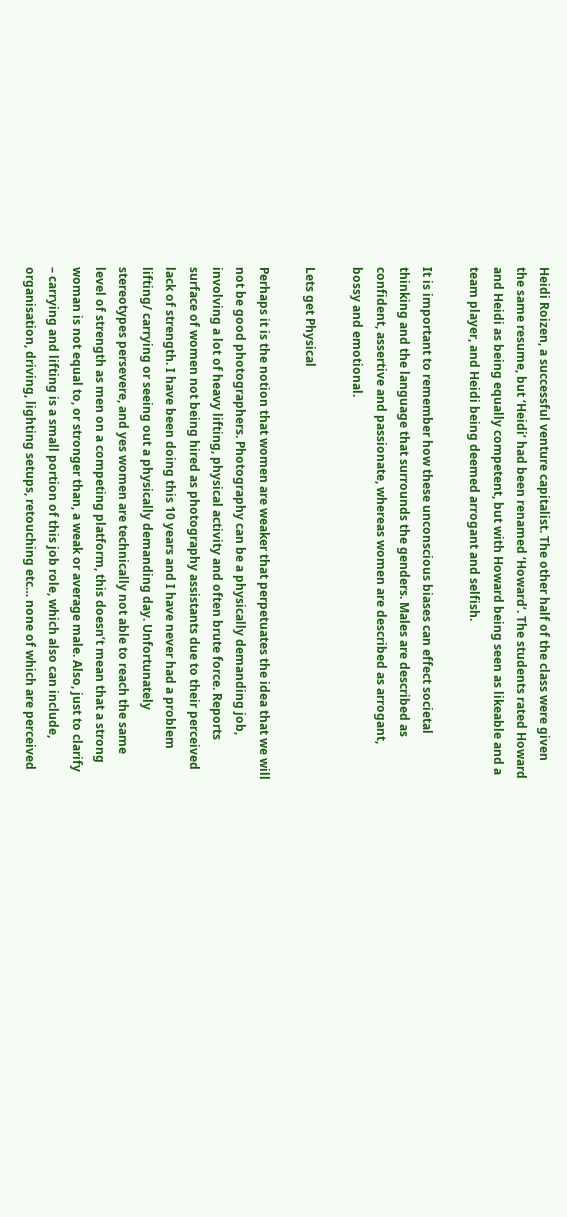Heidi Roizen, a successful venture capitalist. The other half of the class were given the same resume, but ‘Heidi’ had been renamed ‘Howard’. The students rated Howard and Heidi as being equally competent, but with Howard being seen as likeable and a team player, and Heidi being deemed arrogant and selfish.

It is important to remember how these unconscious biases can effect societal thinking and the language that surrounds the genders. Males are described as confident, assertive and passionate, whereas women are described as arrogant, bossy and emotional.

Lets get Physical

Perhaps it is the notion that women are weaker that perpetuates the idea that we will not be good photographers. Photography can be a physically demanding job, involving a lot of heavy lifting, physical activity and often brute force. Reports surface of women not being hired as photography assistants due to their perceived lack of strength. I have been doing this 10 years and I have never had a problem lifting/ carrying or seeing out a physically demanding day. Unfortunately stereotypes persevere, and yes women are technically not able to reach the same level of strength as men on a competing platform, this doesn’t mean that a strong woman is not equal to, or stronger than, a weak or average male. Also, just to clarify – carrying and lifting is a small portion of this job role, which also can include, organisation, driving, lighting setups, retouching etc… none of which are perceived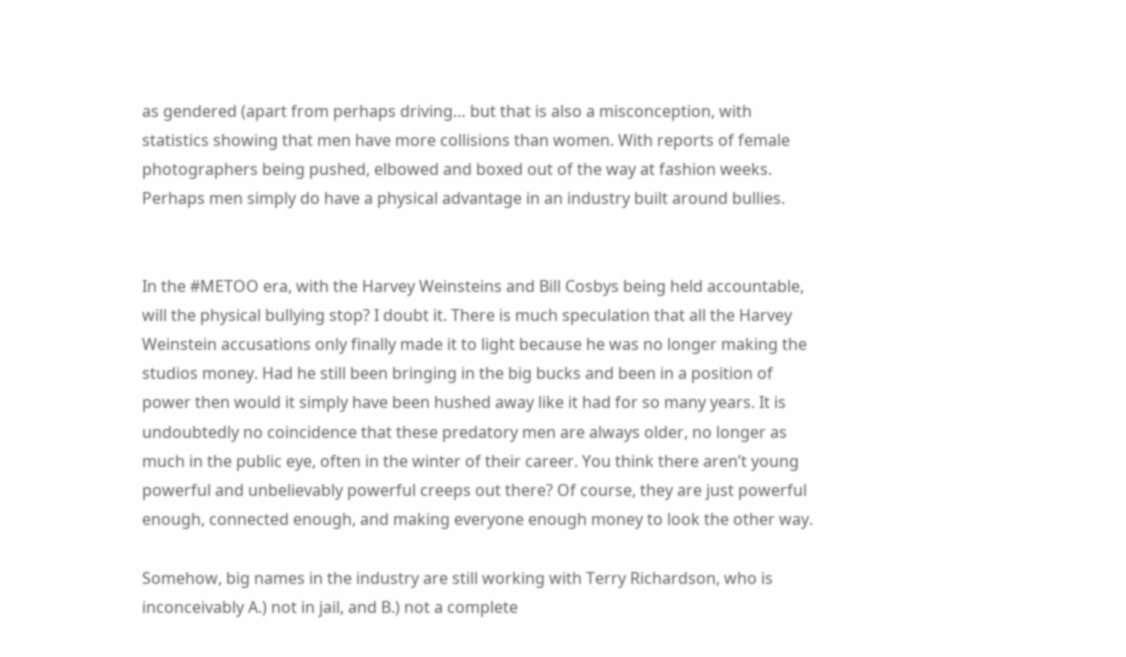as gendered (apart from perhaps driving… but that is also a misconception, with statistics showing that men have more collisions than women. With reports of female photographers being pushed, elbowed and boxed out of the way at fashion weeks. Perhaps men simply do have a physical advantage in an industry built around bullies.


In the #METOO era, with the Harvey Weinsteins and Bill Cosbys being held accountable, will the physical bullying stop? I doubt it. There is much speculation that all the Harvey Weinstein accusations only finally made it to light because he was no longer making the studios money. Had he still been bringing in the big bucks and been in a position of power then would it simply have been hushed away like it had for so many years. It is undoubtedly no coincidence that these predatory men are always older, no longer as much in the public eye, often in the winter of their career. You think there aren’t young powerful and unbelievably powerful creeps out there? Of course, they are just powerful enough, connected enough, and making everyone enough money to look the other way.

Somehow, big names in the industry are still working with Terry Richardson, who is inconceivably A.) not in jail, and B.) not a complete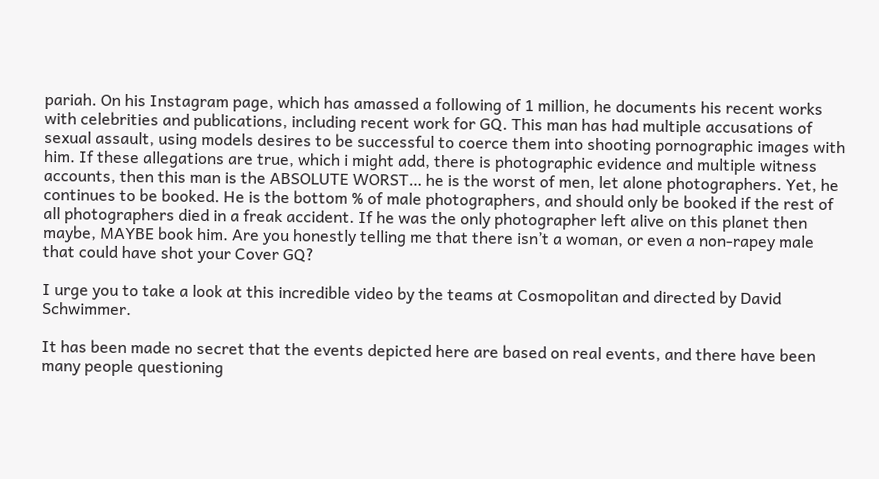pariah. On his Instagram page, which has amassed a following of 1 million, he documents his recent works with celebrities and publications, including recent work for GQ. This man has had multiple accusations of sexual assault, using models desires to be successful to coerce them into shooting pornographic images with him. If these allegations are true, which i might add, there is photographic evidence and multiple witness accounts, then this man is the ABSOLUTE WORST… he is the worst of men, let alone photographers. Yet, he continues to be booked. He is the bottom % of male photographers, and should only be booked if the rest of all photographers died in a freak accident. If he was the only photographer left alive on this planet then maybe, MAYBE book him. Are you honestly telling me that there isn’t a woman, or even a non-rapey male that could have shot your Cover GQ?

I urge you to take a look at this incredible video by the teams at Cosmopolitan and directed by David Schwimmer.

It has been made no secret that the events depicted here are based on real events, and there have been many people questioning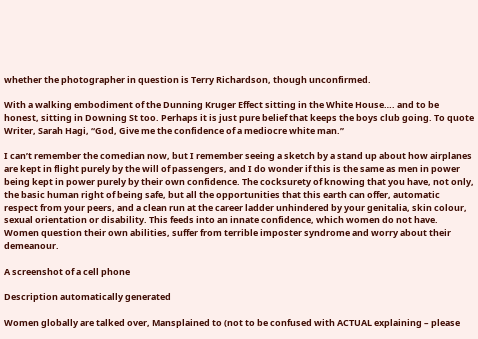whether the photographer in question is Terry Richardson, though unconfirmed.

With a walking embodiment of the Dunning Kruger Effect sitting in the White House…. and to be honest, sitting in Downing St too. Perhaps it is just pure belief that keeps the boys club going. To quote Writer, Sarah Hagi, “God, Give me the confidence of a mediocre white man.”

I can’t remember the comedian now, but I remember seeing a sketch by a stand up about how airplanes are kept in flight purely by the will of passengers, and I do wonder if this is the same as men in power being kept in power purely by their own confidence. The cocksurety of knowing that you have, not only, the basic human right of being safe, but all the opportunities that this earth can offer, automatic respect from your peers, and a clean run at the career ladder unhindered by your genitalia, skin colour, sexual orientation or disability. This feeds into an innate confidence, which women do not have. Women question their own abilities, suffer from terrible imposter syndrome and worry about their demeanour.

A screenshot of a cell phone

Description automatically generated

Women globally are talked over, Mansplained to (not to be confused with ACTUAL explaining – please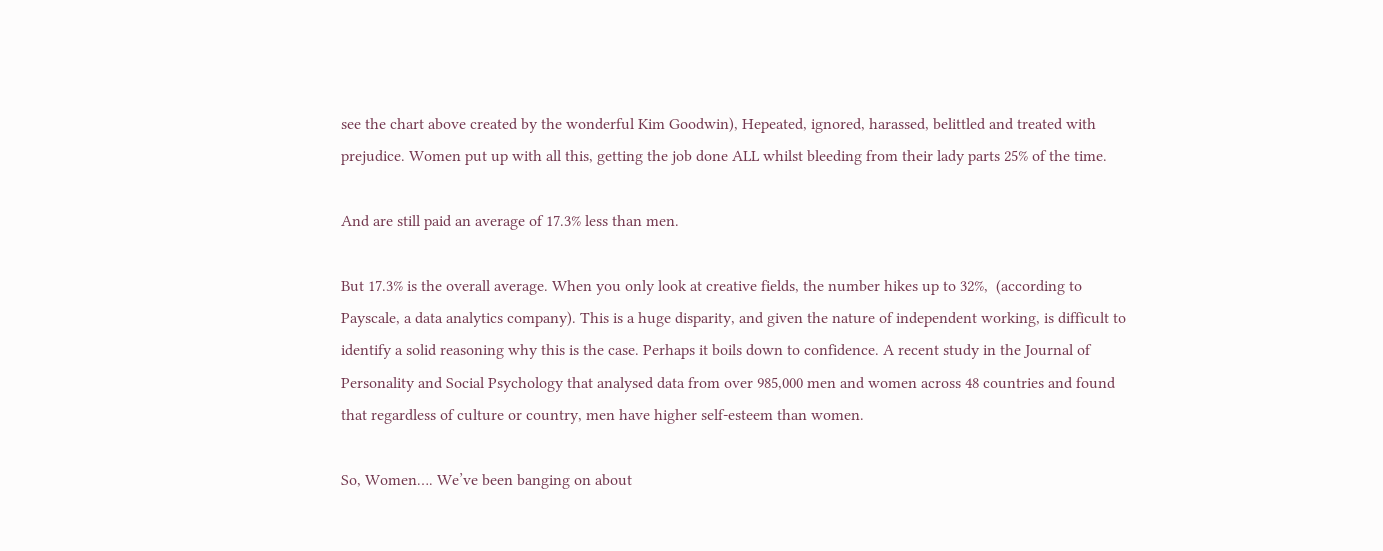see the chart above created by the wonderful Kim Goodwin), Hepeated, ignored, harassed, belittled and treated with prejudice. Women put up with all this, getting the job done ALL whilst bleeding from their lady parts 25% of the time.

And are still paid an average of 17.3% less than men.

But 17.3% is the overall average. When you only look at creative fields, the number hikes up to 32%,  (according to Payscale, a data analytics company). This is a huge disparity, and given the nature of independent working, is difficult to identify a solid reasoning why this is the case. Perhaps it boils down to confidence. A recent study in the Journal of Personality and Social Psychology that analysed data from over 985,000 men and women across 48 countries and found that regardless of culture or country, men have higher self-esteem than women.

So, Women…. We’ve been banging on about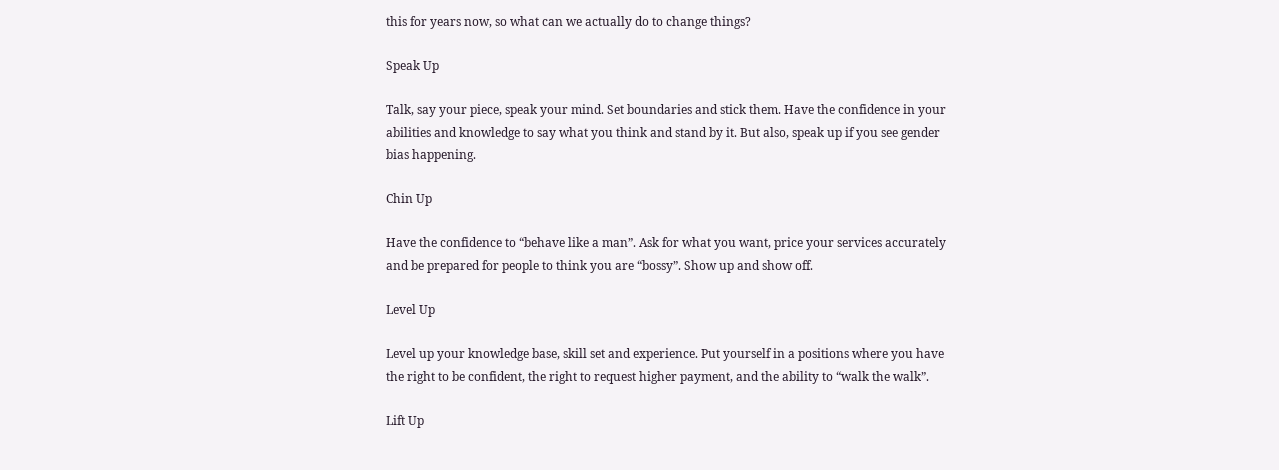this for years now, so what can we actually do to change things?

Speak Up

Talk, say your piece, speak your mind. Set boundaries and stick them. Have the confidence in your abilities and knowledge to say what you think and stand by it. But also, speak up if you see gender bias happening.

Chin Up

Have the confidence to “behave like a man”. Ask for what you want, price your services accurately and be prepared for people to think you are “bossy”. Show up and show off.

Level Up

Level up your knowledge base, skill set and experience. Put yourself in a positions where you have the right to be confident, the right to request higher payment, and the ability to “walk the walk”.

Lift Up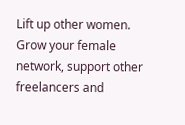Lift up other women. Grow your female network, support other freelancers and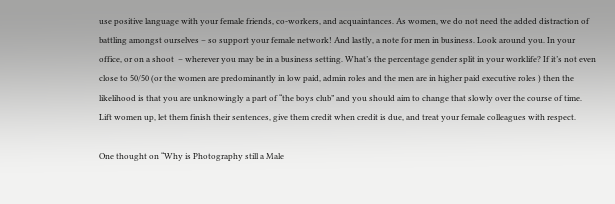use positive language with your female friends, co-workers, and acquaintances. As women, we do not need the added distraction of battling amongst ourselves – so support your female network! And lastly, a note for men in business. Look around you. In your office, or on a shoot  – wherever you may be in a business setting. What’s the percentage gender split in your worklife? If it’s not even close to 50/50 (or the women are predominantly in low paid, admin roles and the men are in higher paid executive roles ) then the likelihood is that you are unknowingly a part of “the boys club” and you should aim to change that slowly over the course of time. Lift women up, let them finish their sentences, give them credit when credit is due, and treat your female colleagues with respect.

One thought on “Why is Photography still a Male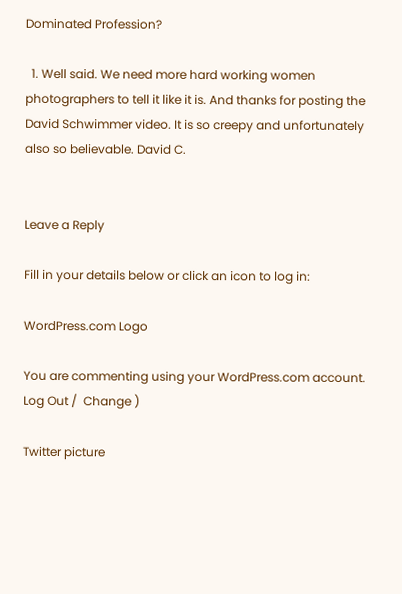Dominated Profession?

  1. Well said. We need more hard working women photographers to tell it like it is. And thanks for posting the David Schwimmer video. It is so creepy and unfortunately also so believable. David C.


Leave a Reply

Fill in your details below or click an icon to log in:

WordPress.com Logo

You are commenting using your WordPress.com account. Log Out /  Change )

Twitter picture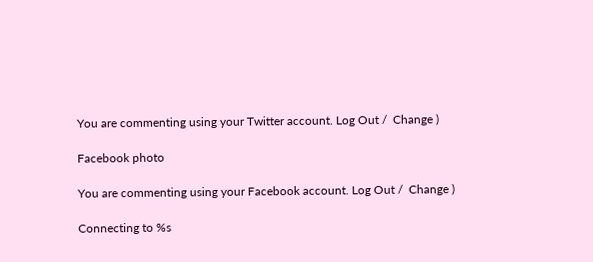You are commenting using your Twitter account. Log Out /  Change )

Facebook photo

You are commenting using your Facebook account. Log Out /  Change )

Connecting to %s